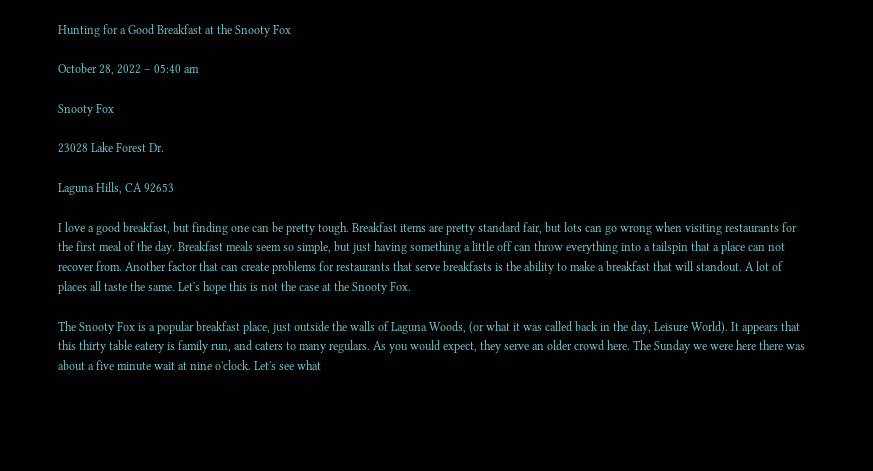Hunting for a Good Breakfast at the Snooty Fox

October 28, 2022 – 05:40 am

Snooty Fox

23028 Lake Forest Dr.

Laguna Hills, CA 92653

I love a good breakfast, but finding one can be pretty tough. Breakfast items are pretty standard fair, but lots can go wrong when visiting restaurants for the first meal of the day. Breakfast meals seem so simple, but just having something a little off can throw everything into a tailspin that a place can not recover from. Another factor that can create problems for restaurants that serve breakfasts is the ability to make a breakfast that will standout. A lot of places all taste the same. Let's hope this is not the case at the Snooty Fox.

The Snooty Fox is a popular breakfast place, just outside the walls of Laguna Woods, (or what it was called back in the day, Leisure World). It appears that this thirty table eatery is family run, and caters to many regulars. As you would expect, they serve an older crowd here. The Sunday we were here there was about a five minute wait at nine o'clock. Let's see what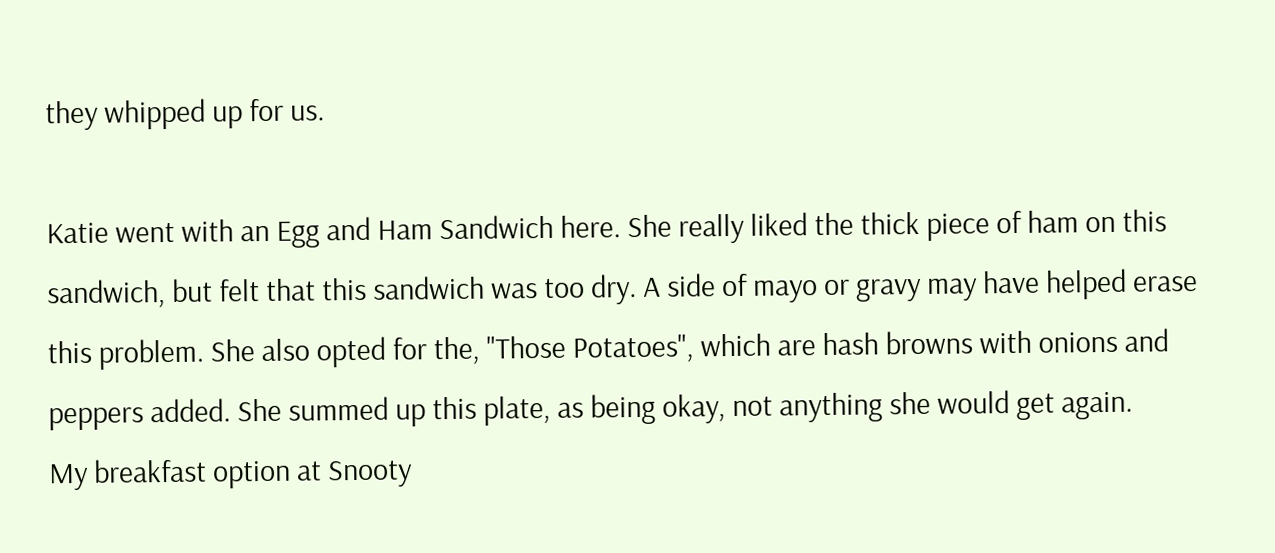they whipped up for us.

Katie went with an Egg and Ham Sandwich here. She really liked the thick piece of ham on this sandwich, but felt that this sandwich was too dry. A side of mayo or gravy may have helped erase this problem. She also opted for the, "Those Potatoes", which are hash browns with onions and peppers added. She summed up this plate, as being okay, not anything she would get again.
My breakfast option at Snooty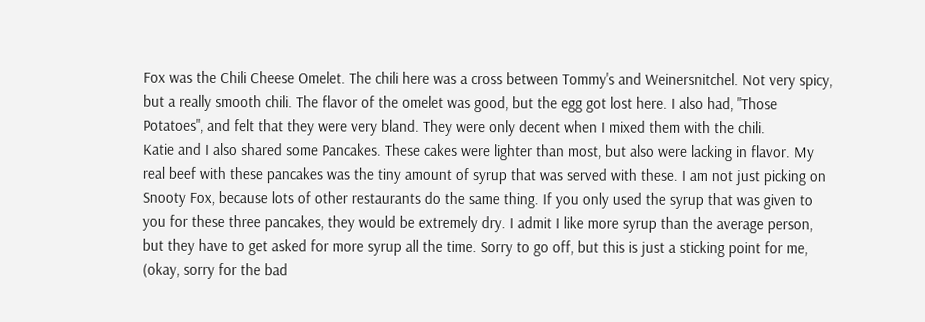Fox was the Chili Cheese Omelet. The chili here was a cross between Tommy's and Weinersnitchel. Not very spicy, but a really smooth chili. The flavor of the omelet was good, but the egg got lost here. I also had, "Those Potatoes", and felt that they were very bland. They were only decent when I mixed them with the chili.
Katie and I also shared some Pancakes. These cakes were lighter than most, but also were lacking in flavor. My real beef with these pancakes was the tiny amount of syrup that was served with these. I am not just picking on Snooty Fox, because lots of other restaurants do the same thing. If you only used the syrup that was given to you for these three pancakes, they would be extremely dry. I admit I like more syrup than the average person, but they have to get asked for more syrup all the time. Sorry to go off, but this is just a sticking point for me, (okay, sorry for the bad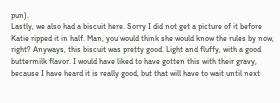pun).
Lastly, we also had a biscuit here. Sorry I did not get a picture of it before Katie ripped it in half. Man, you would think she would know the rules by now, right? Anyways, this biscuit was pretty good. Light and fluffy, with a good buttermilk flavor. I would have liked to have gotten this with their gravy, because I have heard it is really good, but that will have to wait until next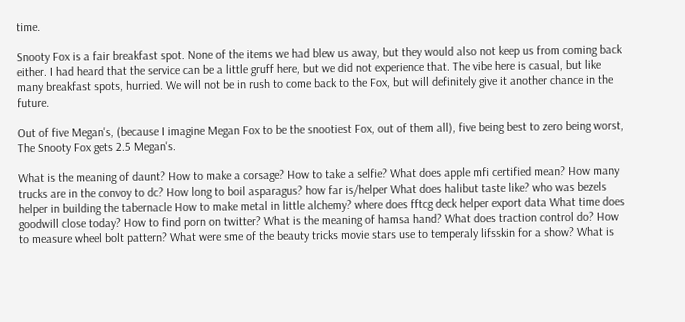time.

Snooty Fox is a fair breakfast spot. None of the items we had blew us away, but they would also not keep us from coming back either. I had heard that the service can be a little gruff here, but we did not experience that. The vibe here is casual, but like many breakfast spots, hurried. We will not be in rush to come back to the Fox, but will definitely give it another chance in the future.

Out of five Megan's, (because I imagine Megan Fox to be the snootiest Fox, out of them all), five being best to zero being worst, The Snooty Fox gets 2.5 Megan's.

What is the meaning of daunt? How to make a corsage? How to take a selfie? What does apple mfi certified mean? How many trucks are in the convoy to dc? How long to boil asparagus? how far is/helper What does halibut taste like? who was bezels helper in building the tabernacle How to make metal in little alchemy? where does fftcg deck helper export data What time does goodwill close today? How to find porn on twitter? What is the meaning of hamsa hand? What does traction control do? How to measure wheel bolt pattern? What were sme of the beauty tricks movie stars use to temperaly lifsskin for a show? What is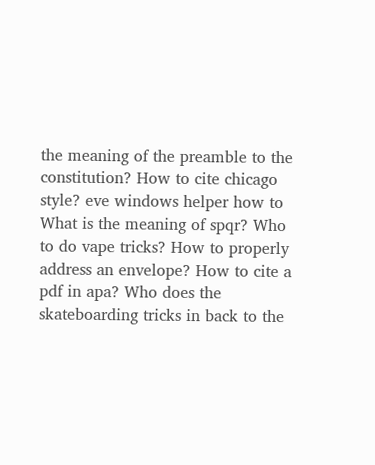the meaning of the preamble to the constitution? How to cite chicago style? eve windows helper how to What is the meaning of spqr? Who to do vape tricks? How to properly address an envelope? How to cite a pdf in apa? Who does the skateboarding tricks in back to the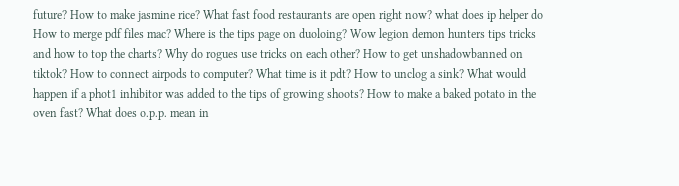future? How to make jasmine rice? What fast food restaurants are open right now? what does ip helper do How to merge pdf files mac? Where is the tips page on duoloing? Wow legion demon hunters tips tricks and how to top the charts? Why do rogues use tricks on each other? How to get unshadowbanned on tiktok? How to connect airpods to computer? What time is it pdt? How to unclog a sink? What would happen if a phot1 inhibitor was added to the tips of growing shoots? How to make a baked potato in the oven fast? What does o.p.p. mean in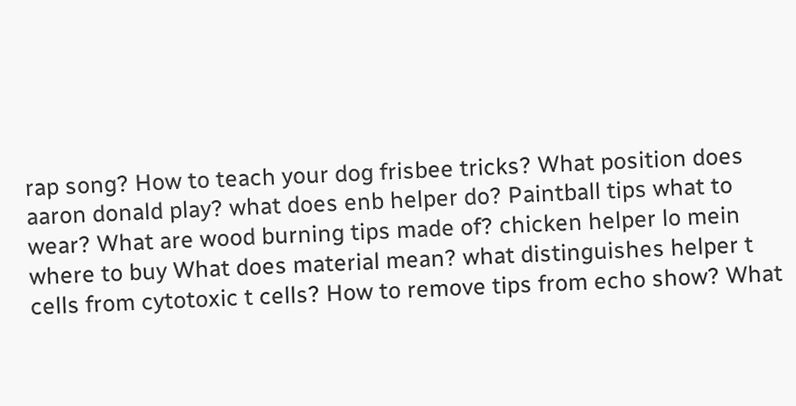rap song? How to teach your dog frisbee tricks? What position does aaron donald play? what does enb helper do? Paintball tips what to wear? What are wood burning tips made of? chicken helper lo mein where to buy What does material mean? what distinguishes helper t cells from cytotoxic t cells? How to remove tips from echo show? What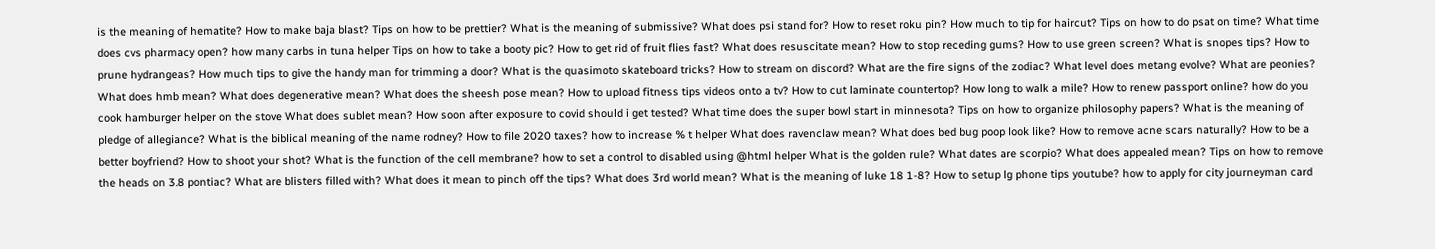is the meaning of hematite? How to make baja blast? Tips on how to be prettier? What is the meaning of submissive? What does psi stand for? How to reset roku pin? How much to tip for haircut? Tips on how to do psat on time? What time does cvs pharmacy open? how many carbs in tuna helper Tips on how to take a booty pic? How to get rid of fruit flies fast? What does resuscitate mean? How to stop receding gums? How to use green screen? What is snopes tips? How to prune hydrangeas? How much tips to give the handy man for trimming a door? What is the quasimoto skateboard tricks? How to stream on discord? What are the fire signs of the zodiac? What level does metang evolve? What are peonies? What does hmb mean? What does degenerative mean? What does the sheesh pose mean? How to upload fitness tips videos onto a tv? How to cut laminate countertop? How long to walk a mile? How to renew passport online? how do you cook hamburger helper on the stove What does sublet mean? How soon after exposure to covid should i get tested? What time does the super bowl start in minnesota? Tips on how to organize philosophy papers? What is the meaning of pledge of allegiance? What is the biblical meaning of the name rodney? How to file 2020 taxes? how to increase % t helper What does ravenclaw mean? What does bed bug poop look like? How to remove acne scars naturally? How to be a better boyfriend? How to shoot your shot? What is the function of the cell membrane? how to set a control to disabled using @html helper What is the golden rule? What dates are scorpio? What does appealed mean? Tips on how to remove the heads on 3.8 pontiac? What are blisters filled with? What does it mean to pinch off the tips? What does 3rd world mean? What is the meaning of luke 18 1-8? How to setup lg phone tips youtube? how to apply for city journeyman card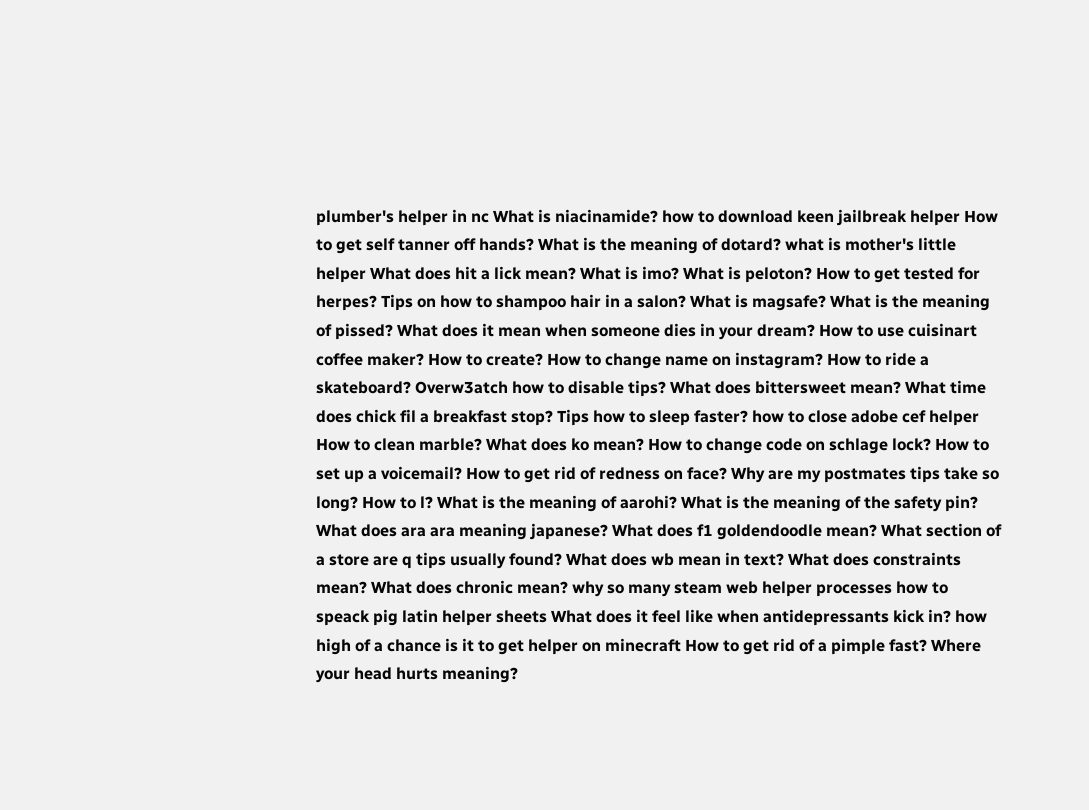plumber's helper in nc What is niacinamide? how to download keen jailbreak helper How to get self tanner off hands? What is the meaning of dotard? what is mother's little helper What does hit a lick mean? What is imo? What is peloton? How to get tested for herpes? Tips on how to shampoo hair in a salon? What is magsafe? What is the meaning of pissed? What does it mean when someone dies in your dream? How to use cuisinart coffee maker? How to create? How to change name on instagram? How to ride a skateboard? Overw3atch how to disable tips? What does bittersweet mean? What time does chick fil a breakfast stop? Tips how to sleep faster? how to close adobe cef helper How to clean marble? What does ko mean? How to change code on schlage lock? How to set up a voicemail? How to get rid of redness on face? Why are my postmates tips take so long? How to l? What is the meaning of aarohi? What is the meaning of the safety pin? What does ara ara meaning japanese? What does f1 goldendoodle mean? What section of a store are q tips usually found? What does wb mean in text? What does constraints mean? What does chronic mean? why so many steam web helper processes how to speack pig latin helper sheets What does it feel like when antidepressants kick in? how high of a chance is it to get helper on minecraft How to get rid of a pimple fast? Where your head hurts meaning?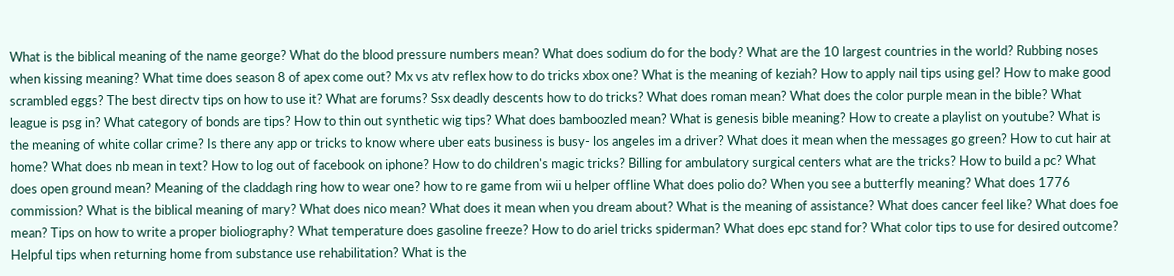What is the biblical meaning of the name george? What do the blood pressure numbers mean? What does sodium do for the body? What are the 10 largest countries in the world? Rubbing noses when kissing meaning? What time does season 8 of apex come out? Mx vs atv reflex how to do tricks xbox one? What is the meaning of keziah? How to apply nail tips using gel? How to make good scrambled eggs? The best directv tips on how to use it? What are forums? Ssx deadly descents how to do tricks? What does roman mean? What does the color purple mean in the bible? What league is psg in? What category of bonds are tips? How to thin out synthetic wig tips? What does bamboozled mean? What is genesis bible meaning? How to create a playlist on youtube? What is the meaning of white collar crime? Is there any app or tricks to know where uber eats business is busy- los angeles im a driver? What does it mean when the messages go green? How to cut hair at home? What does nb mean in text? How to log out of facebook on iphone? How to do children's magic tricks? Billing for ambulatory surgical centers what are the tricks? How to build a pc? What does open ground mean? Meaning of the claddagh ring how to wear one? how to re game from wii u helper offline What does polio do? When you see a butterfly meaning? What does 1776 commission? What is the biblical meaning of mary? What does nico mean? What does it mean when you dream about? What is the meaning of assistance? What does cancer feel like? What does foe mean? Tips on how to write a proper bioliography? What temperature does gasoline freeze? How to do ariel tricks spiderman? What does epc stand for? What color tips to use for desired outcome? Helpful tips when returning home from substance use rehabilitation? What is the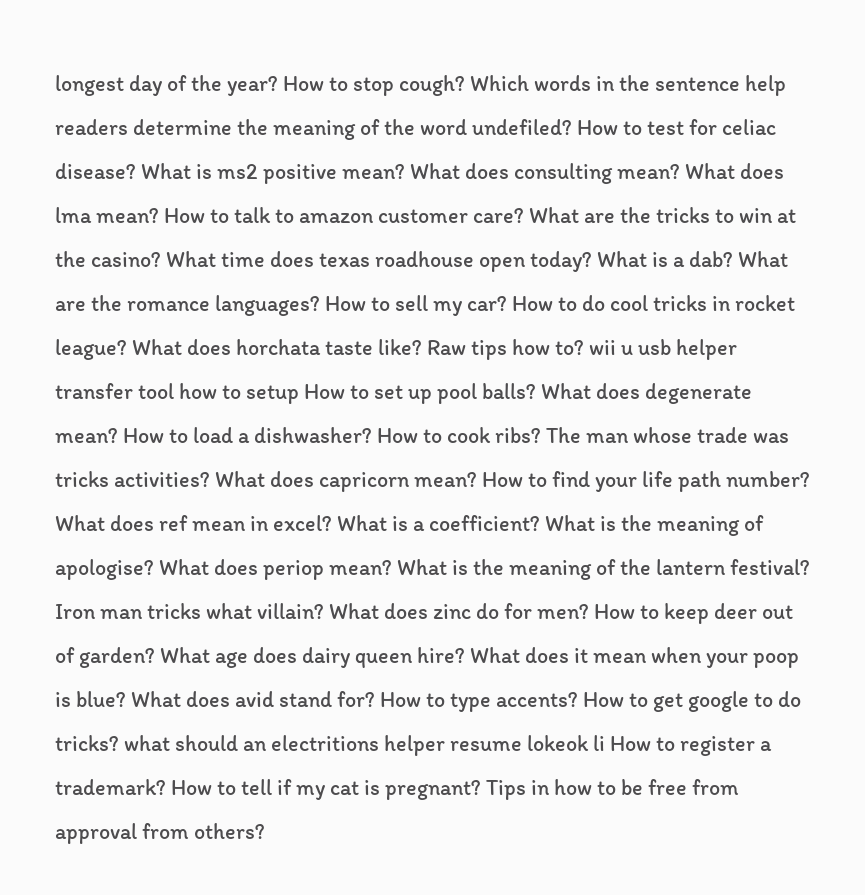longest day of the year? How to stop cough? Which words in the sentence help readers determine the meaning of the word undefiled? How to test for celiac disease? What is ms2 positive mean? What does consulting mean? What does lma mean? How to talk to amazon customer care? What are the tricks to win at the casino? What time does texas roadhouse open today? What is a dab? What are the romance languages? How to sell my car? How to do cool tricks in rocket league? What does horchata taste like? Raw tips how to? wii u usb helper transfer tool how to setup How to set up pool balls? What does degenerate mean? How to load a dishwasher? How to cook ribs? The man whose trade was tricks activities? What does capricorn mean? How to find your life path number? What does ref mean in excel? What is a coefficient? What is the meaning of apologise? What does periop mean? What is the meaning of the lantern festival? Iron man tricks what villain? What does zinc do for men? How to keep deer out of garden? What age does dairy queen hire? What does it mean when your poop is blue? What does avid stand for? How to type accents? How to get google to do tricks? what should an electritions helper resume lokeok li How to register a trademark? How to tell if my cat is pregnant? Tips in how to be free from approval from others?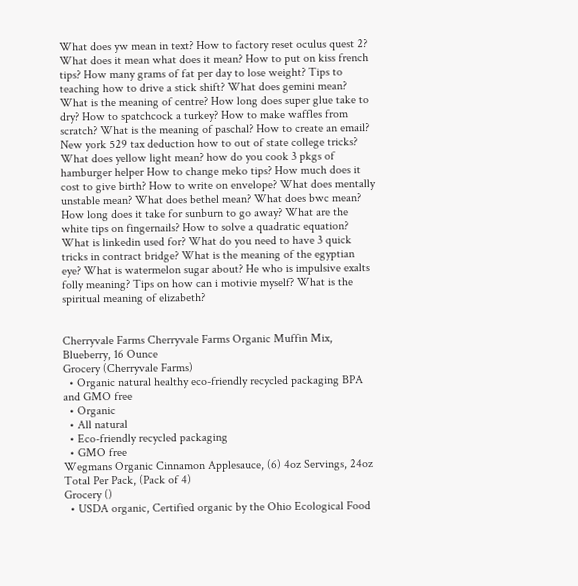What does yw mean in text? How to factory reset oculus quest 2? What does it mean what does it mean? How to put on kiss french tips? How many grams of fat per day to lose weight? Tips to teaching how to drive a stick shift? What does gemini mean? What is the meaning of centre? How long does super glue take to dry? How to spatchcock a turkey? How to make waffles from scratch? What is the meaning of paschal? How to create an email? New york 529 tax deduction how to out of state college tricks? What does yellow light mean? how do you cook 3 pkgs of hamburger helper How to change meko tips? How much does it cost to give birth? How to write on envelope? What does mentally unstable mean? What does bethel mean? What does bwc mean? How long does it take for sunburn to go away? What are the white tips on fingernails? How to solve a quadratic equation? What is linkedin used for? What do you need to have 3 quick tricks in contract bridge? What is the meaning of the egyptian eye? What is watermelon sugar about? He who is impulsive exalts folly meaning? Tips on how can i motivie myself? What is the spiritual meaning of elizabeth?


Cherryvale Farms Cherryvale Farms Organic Muffin Mix, Blueberry, 16 Ounce
Grocery (Cherryvale Farms)
  • Organic natural healthy eco-friendly recycled packaging BPA and GMO free
  • Organic
  • All natural
  • Eco-friendly recycled packaging
  • GMO free
Wegmans Organic Cinnamon Applesauce, (6) 4oz Servings, 24oz Total Per Pack, (Pack of 4)
Grocery ()
  • USDA organic, Certified organic by the Ohio Ecological Food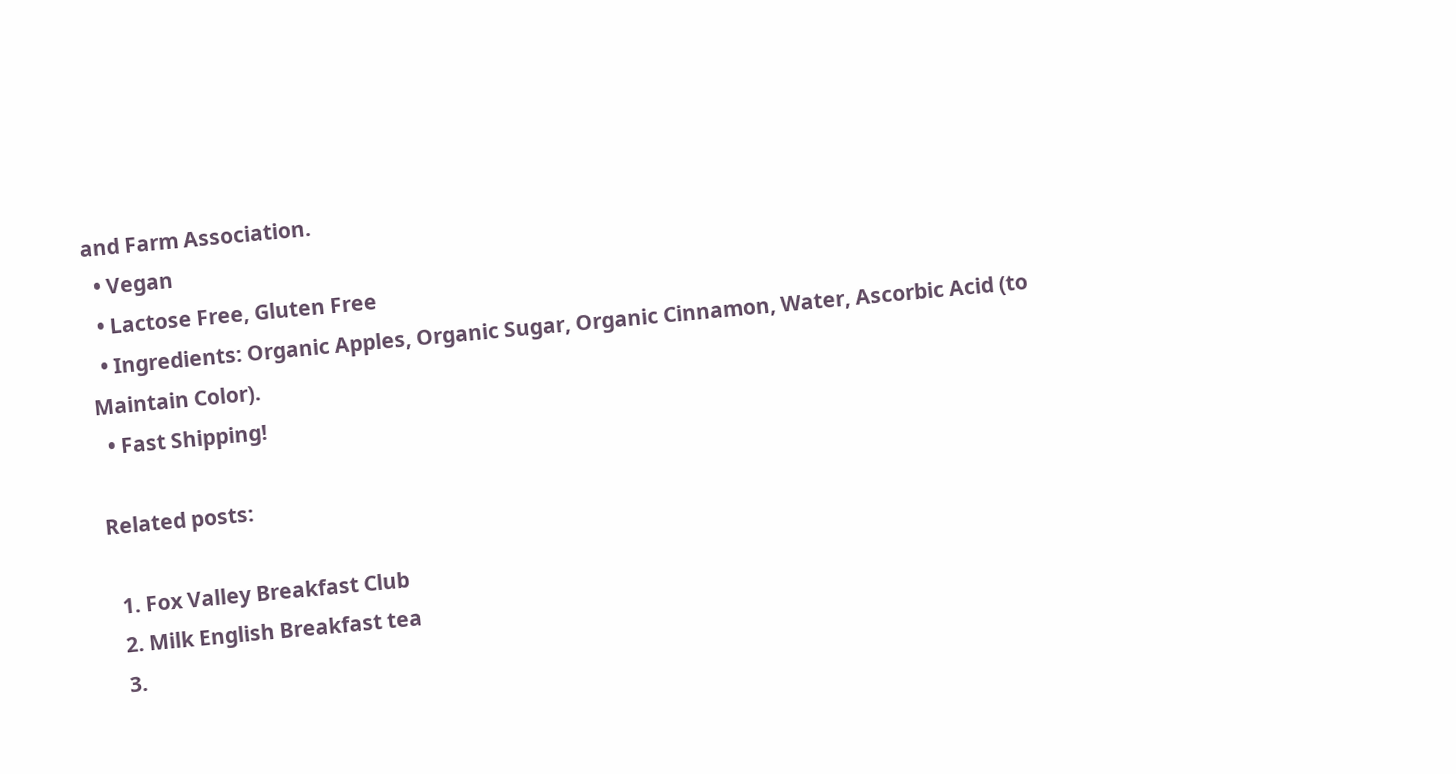and Farm Association.
  • Vegan
  • Lactose Free, Gluten Free
  • Ingredients: Organic Apples, Organic Sugar, Organic Cinnamon, Water, Ascorbic Acid (to Maintain Color).
  • Fast Shipping!

Related posts:

  1. Fox Valley Breakfast Club
  2. Milk English Breakfast tea
  3.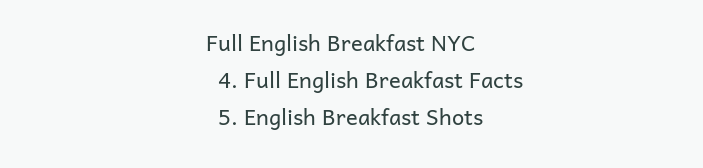Full English Breakfast NYC
  4. Full English Breakfast Facts
  5. English Breakfast Shots